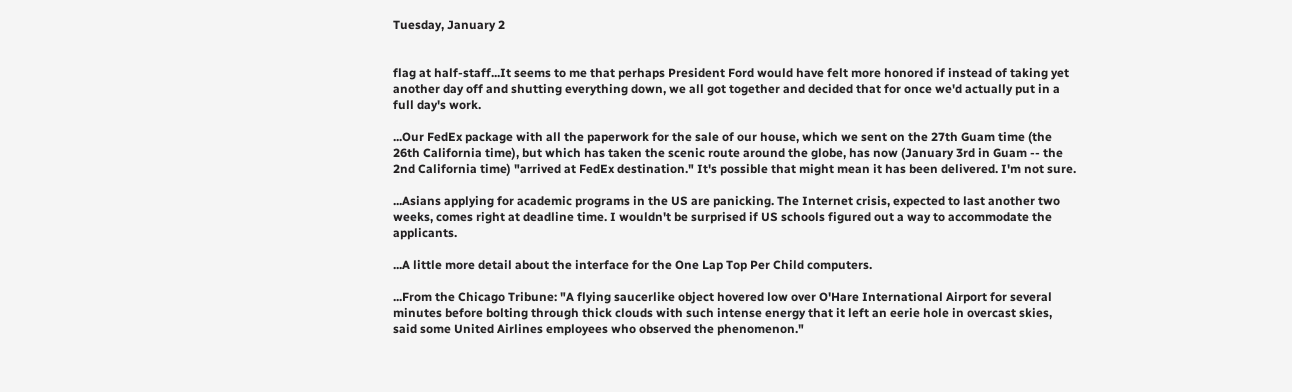Tuesday, January 2


flag at half-staff...It seems to me that perhaps President Ford would have felt more honored if instead of taking yet another day off and shutting everything down, we all got together and decided that for once we'd actually put in a full day's work.

...Our FedEx package with all the paperwork for the sale of our house, which we sent on the 27th Guam time (the 26th California time), but which has taken the scenic route around the globe, has now (January 3rd in Guam -- the 2nd California time) "arrived at FedEx destination." It's possible that might mean it has been delivered. I'm not sure.

...Asians applying for academic programs in the US are panicking. The Internet crisis, expected to last another two weeks, comes right at deadline time. I wouldn't be surprised if US schools figured out a way to accommodate the applicants.

...A little more detail about the interface for the One Lap Top Per Child computers.

...From the Chicago Tribune: "A flying saucerlike object hovered low over O'Hare International Airport for several minutes before bolting through thick clouds with such intense energy that it left an eerie hole in overcast skies, said some United Airlines employees who observed the phenomenon."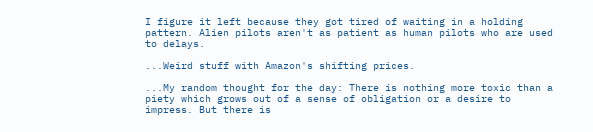I figure it left because they got tired of waiting in a holding pattern. Alien pilots aren't as patient as human pilots who are used to delays.

...Weird stuff with Amazon's shifting prices.

...My random thought for the day: There is nothing more toxic than a piety which grows out of a sense of obligation or a desire to impress. But there is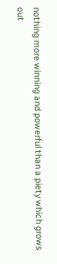nothing more winning and powerful than a piety which grows out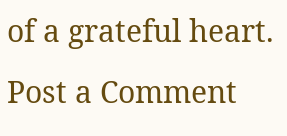of a grateful heart.
Post a Comment